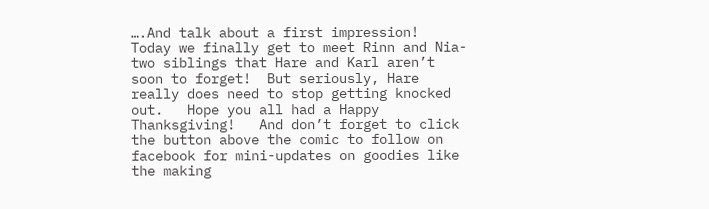….And talk about a first impression!  Today we finally get to meet Rinn and Nia- two siblings that Hare and Karl aren’t soon to forget!  But seriously, Hare really does need to stop getting knocked out.   Hope you all had a Happy Thanksgiving!   And don’t forget to click the button above the comic to follow on facebook for mini-updates on goodies like the making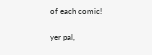of each comic!

yer pal,